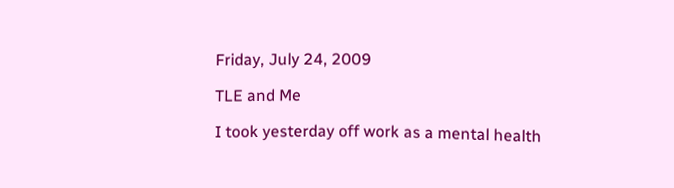Friday, July 24, 2009

TLE and Me

I took yesterday off work as a mental health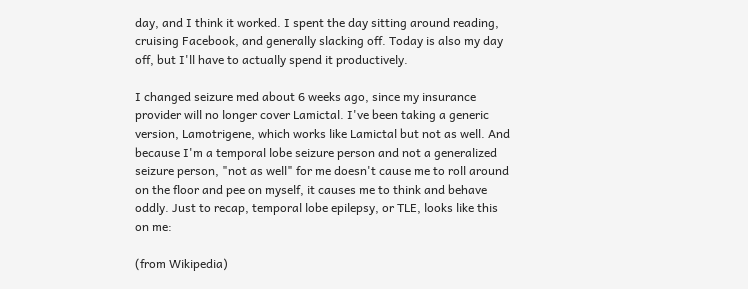day, and I think it worked. I spent the day sitting around reading, cruising Facebook, and generally slacking off. Today is also my day off, but I'll have to actually spend it productively.

I changed seizure med about 6 weeks ago, since my insurance provider will no longer cover Lamictal. I've been taking a generic version, Lamotrigene, which works like Lamictal but not as well. And because I'm a temporal lobe seizure person and not a generalized seizure person, "not as well" for me doesn't cause me to roll around on the floor and pee on myself, it causes me to think and behave oddly. Just to recap, temporal lobe epilepsy, or TLE, looks like this on me:

(from Wikipedia)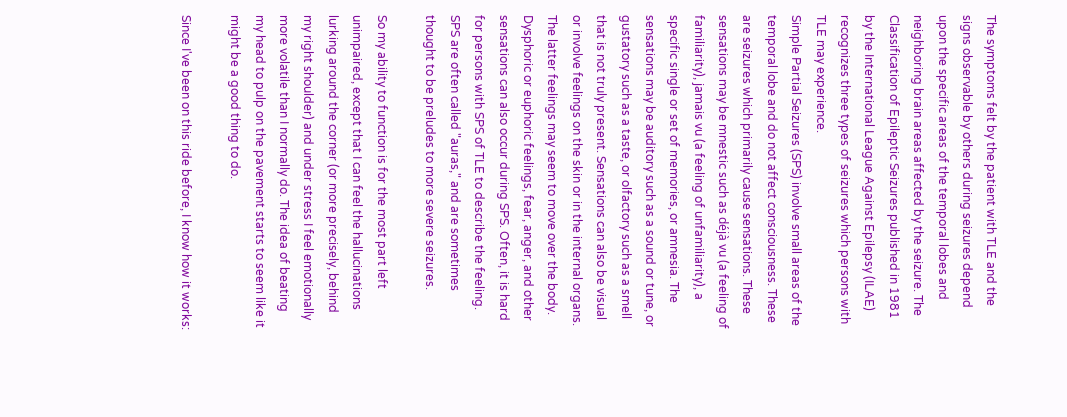The symptoms felt by the patient with TLE and the signs observable by others during seizures depend upon the specific areas of the temporal lobes and neighboring brain areas affected by the seizure. The Classification of Epileptic Seizures published in 1981 by the International League Against Epilepsy (ILAE) recognizes three types of seizures which persons with TLE may experience.
Simple Partial Seizures (SPS) involve small areas of the temporal lobe and do not affect consciousness. These are seizures which primarily cause sensations. These sensations may be mnestic such as déjà vu (a feeling of familiarity), jamais vu (a feeling of unfamiliarity), a specific single or set of memories, or amnesia. The sensations may be auditory such as a sound or tune, or gustatory such as a taste, or olfactory such as a smell that is not truly present. Sensations can also be visual or involve feelings on the skin or in the internal organs. The latter feelings may seem to move over the body. Dysphoric or euphoric feelings, fear, anger, and other sensations can also occur during SPS. Often, it is hard for persons with SPS of TLE to describe the feeling. SPS are often called "auras," and are sometimes thought to be preludes to more severe seizures.

So my ability to function is for the most part left unimpaired, except that I can feel the hallucinations lurking around the corner (or more precisely, behind my right shoulder) and under stress I feel emotionally more volatile than I normally do. The idea of beating my head to pulp on the pavement starts to seem like it might be a good thing to do.

Since I've been on this ride before, I know how it works: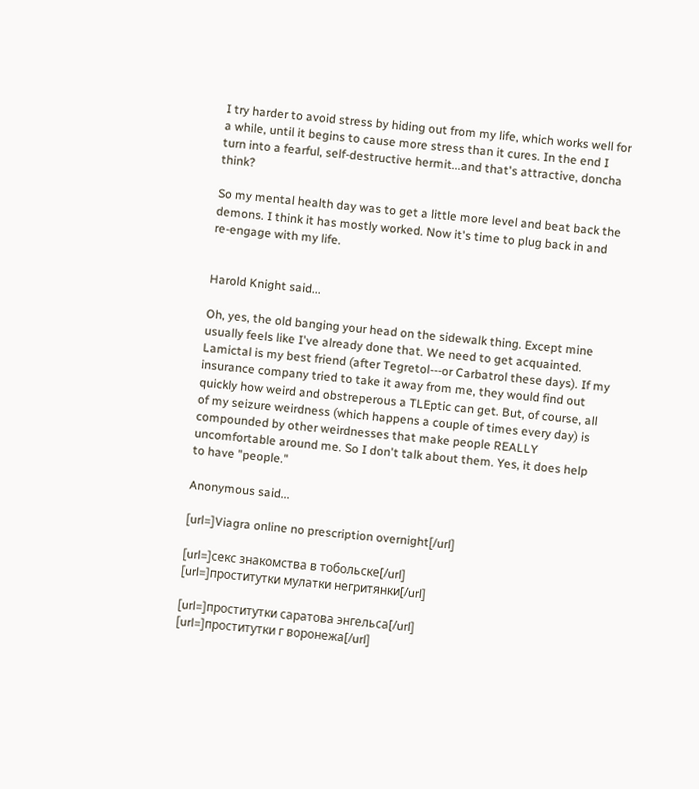I try harder to avoid stress by hiding out from my life, which works well for a while, until it begins to cause more stress than it cures. In the end I turn into a fearful, self-destructive hermit...and that's attractive, doncha think?

So my mental health day was to get a little more level and beat back the demons. I think it has mostly worked. Now it's time to plug back in and re-engage with my life.


Harold Knight said...

Oh, yes, the old banging your head on the sidewalk thing. Except mine usually feels like I've already done that. We need to get acquainted. Lamictal is my best friend (after Tegretol---or Carbatrol these days). If my insurance company tried to take it away from me, they would find out quickly how weird and obstreperous a TLEptic can get. But, of course, all of my seizure weirdness (which happens a couple of times every day) is compounded by other weirdnesses that make people REALLY uncomfortable around me. So I don't talk about them. Yes, it does help to have "people."

Anonymous said...

[url=]Viagra online no prescription overnight[/url]

[url=]секс знакомства в тобольске[/url]
[url=]проститутки мулатки негритянки[/url]

[url=]проститутки саратова энгельса[/url]
[url=]проститутки г воронежа[/url]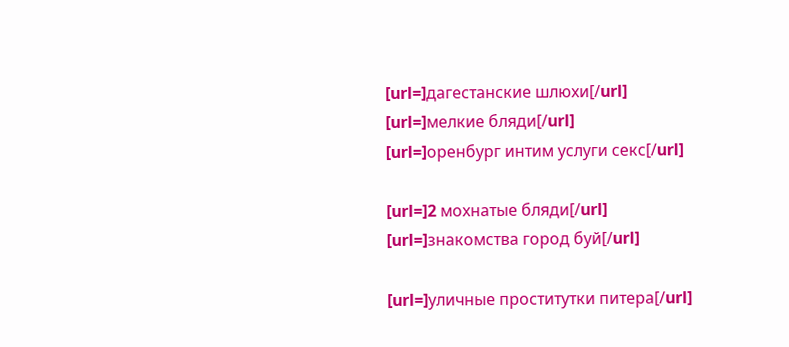[url=]дагестанские шлюхи[/url]
[url=]мелкие бляди[/url]
[url=]оренбург интим услуги секс[/url]

[url=]2 мохнатые бляди[/url]
[url=]знакомства город буй[/url]

[url=]уличные проститутки питера[/url]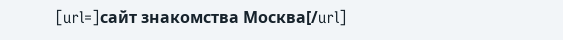[url=]сайт знакомства Москва[/url]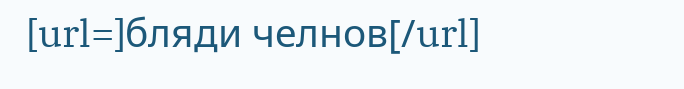[url=]бляди челнов[/url]